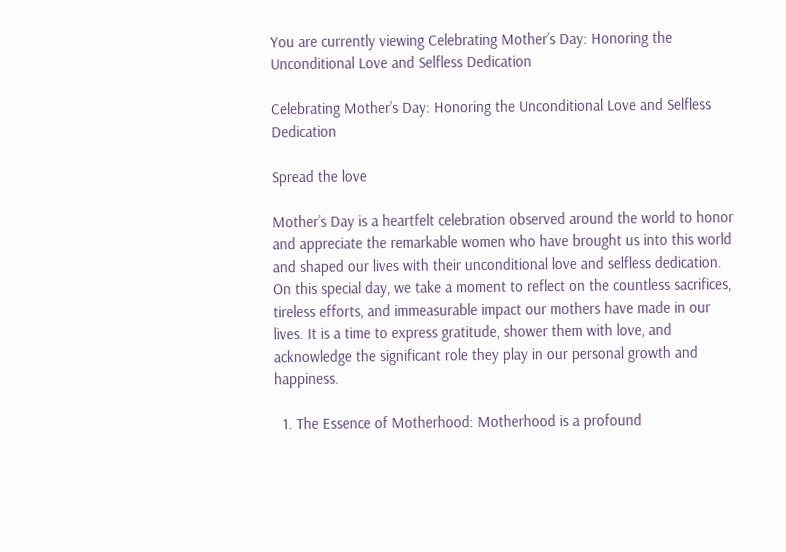You are currently viewing Celebrating Mother’s Day: Honoring the Unconditional Love and Selfless Dedication

Celebrating Mother’s Day: Honoring the Unconditional Love and Selfless Dedication

Spread the love

Mother’s Day is a heartfelt celebration observed around the world to honor and appreciate the remarkable women who have brought us into this world and shaped our lives with their unconditional love and selfless dedication. On this special day, we take a moment to reflect on the countless sacrifices, tireless efforts, and immeasurable impact our mothers have made in our lives. It is a time to express gratitude, shower them with love, and acknowledge the significant role they play in our personal growth and happiness.

  1. The Essence of Motherhood: Motherhood is a profound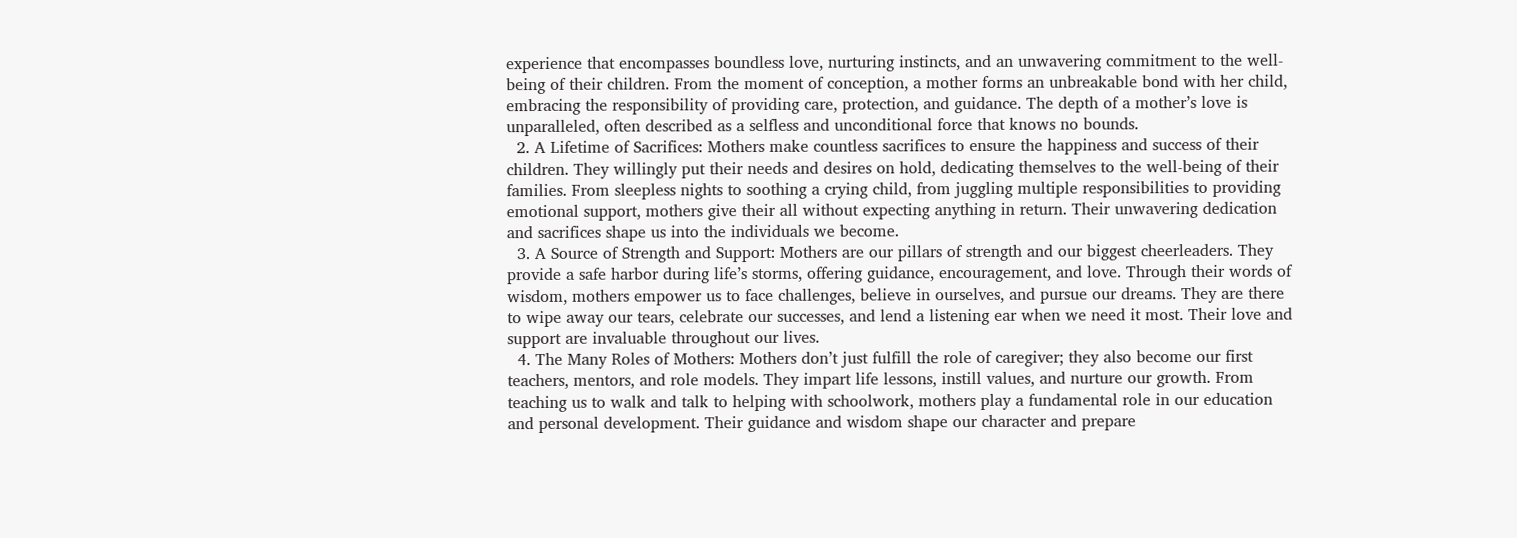experience that encompasses boundless love, nurturing instincts, and an unwavering commitment to the well-being of their children. From the moment of conception, a mother forms an unbreakable bond with her child, embracing the responsibility of providing care, protection, and guidance. The depth of a mother’s love is unparalleled, often described as a selfless and unconditional force that knows no bounds.
  2. A Lifetime of Sacrifices: Mothers make countless sacrifices to ensure the happiness and success of their children. They willingly put their needs and desires on hold, dedicating themselves to the well-being of their families. From sleepless nights to soothing a crying child, from juggling multiple responsibilities to providing emotional support, mothers give their all without expecting anything in return. Their unwavering dedication and sacrifices shape us into the individuals we become.
  3. A Source of Strength and Support: Mothers are our pillars of strength and our biggest cheerleaders. They provide a safe harbor during life’s storms, offering guidance, encouragement, and love. Through their words of wisdom, mothers empower us to face challenges, believe in ourselves, and pursue our dreams. They are there to wipe away our tears, celebrate our successes, and lend a listening ear when we need it most. Their love and support are invaluable throughout our lives.
  4. The Many Roles of Mothers: Mothers don’t just fulfill the role of caregiver; they also become our first teachers, mentors, and role models. They impart life lessons, instill values, and nurture our growth. From teaching us to walk and talk to helping with schoolwork, mothers play a fundamental role in our education and personal development. Their guidance and wisdom shape our character and prepare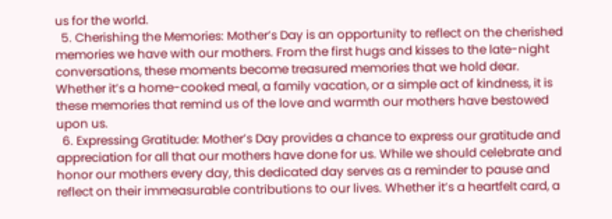us for the world.
  5. Cherishing the Memories: Mother’s Day is an opportunity to reflect on the cherished memories we have with our mothers. From the first hugs and kisses to the late-night conversations, these moments become treasured memories that we hold dear. Whether it’s a home-cooked meal, a family vacation, or a simple act of kindness, it is these memories that remind us of the love and warmth our mothers have bestowed upon us.
  6. Expressing Gratitude: Mother’s Day provides a chance to express our gratitude and appreciation for all that our mothers have done for us. While we should celebrate and honor our mothers every day, this dedicated day serves as a reminder to pause and reflect on their immeasurable contributions to our lives. Whether it’s a heartfelt card, a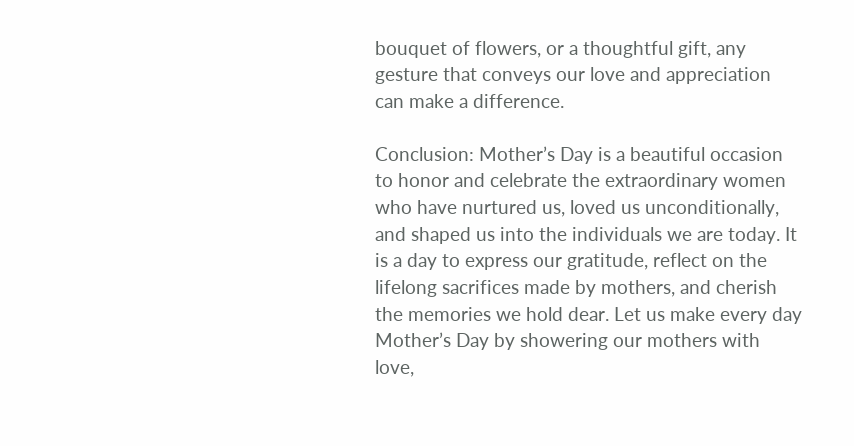bouquet of flowers, or a thoughtful gift, any gesture that conveys our love and appreciation can make a difference.

Conclusion: Mother’s Day is a beautiful occasion to honor and celebrate the extraordinary women who have nurtured us, loved us unconditionally, and shaped us into the individuals we are today. It is a day to express our gratitude, reflect on the lifelong sacrifices made by mothers, and cherish the memories we hold dear. Let us make every day Mother’s Day by showering our mothers with love,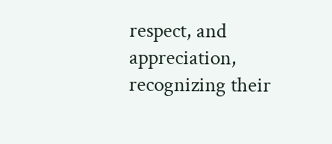respect, and appreciation, recognizing their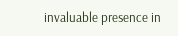invaluable presence in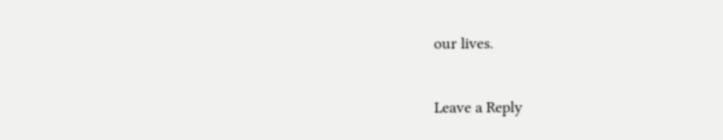our lives.

Leave a Reply